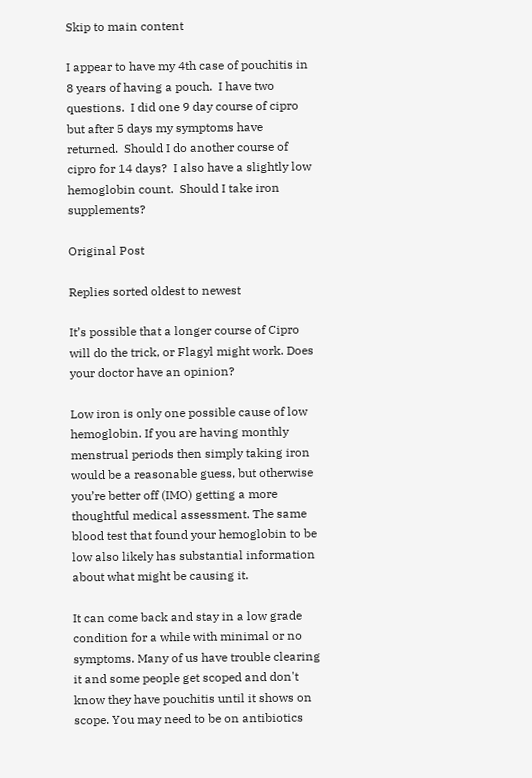Skip to main content

I appear to have my 4th case of pouchitis in 8 years of having a pouch.  I have two questions.  I did one 9 day course of cipro but after 5 days my symptoms have returned.  Should I do another course of cipro for 14 days?  I also have a slightly low hemoglobin count.  Should I take iron supplements?

Original Post

Replies sorted oldest to newest

It’s possible that a longer course of Cipro will do the trick, or Flagyl might work. Does your doctor have an opinion?

Low iron is only one possible cause of low hemoglobin. If you are having monthly menstrual periods then simply taking iron would be a reasonable guess, but otherwise you’re better off (IMO) getting a more thoughtful medical assessment. The same blood test that found your hemoglobin to be low also likely has substantial information about what might be causing it.

It can come back and stay in a low grade condition for a while with minimal or no symptoms. Many of us have trouble clearing it and some people get scoped and don't know they have pouchitis until it shows on scope. You may need to be on antibiotics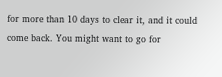for more than 10 days to clear it, and it could come back. You might want to go for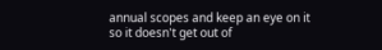annual scopes and keep an eye on it so it doesn't get out of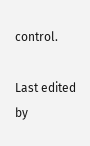control.

Last edited by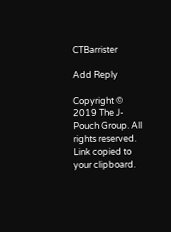CTBarrister

Add Reply

Copyright © 2019 The J-Pouch Group. All rights reserved.
Link copied to your clipboard.